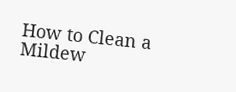How to Clean a Mildew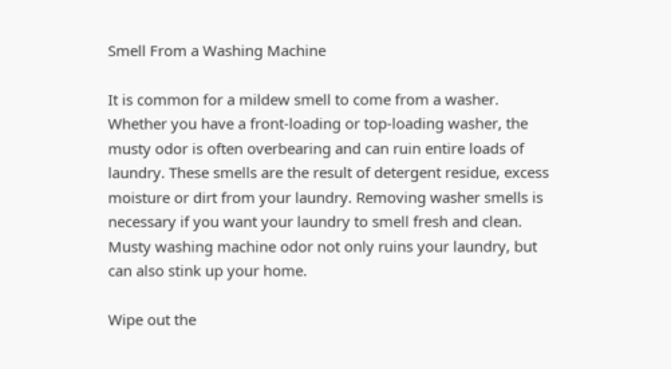Smell From a Washing Machine

It is common for a mildew smell to come from a washer. Whether you have a front-loading or top-loading washer, the musty odor is often overbearing and can ruin entire loads of laundry. These smells are the result of detergent residue, excess moisture or dirt from your laundry. Removing washer smells is necessary if you want your laundry to smell fresh and clean. Musty washing machine odor not only ruins your laundry, but can also stink up your home.

Wipe out the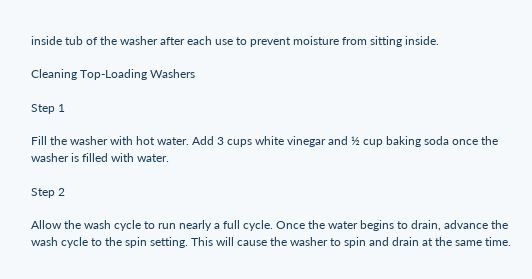inside tub of the washer after each use to prevent moisture from sitting inside.

Cleaning Top-Loading Washers

Step 1

Fill the washer with hot water. Add 3 cups white vinegar and ½ cup baking soda once the washer is filled with water.

Step 2

Allow the wash cycle to run nearly a full cycle. Once the water begins to drain, advance the wash cycle to the spin setting. This will cause the washer to spin and drain at the same time.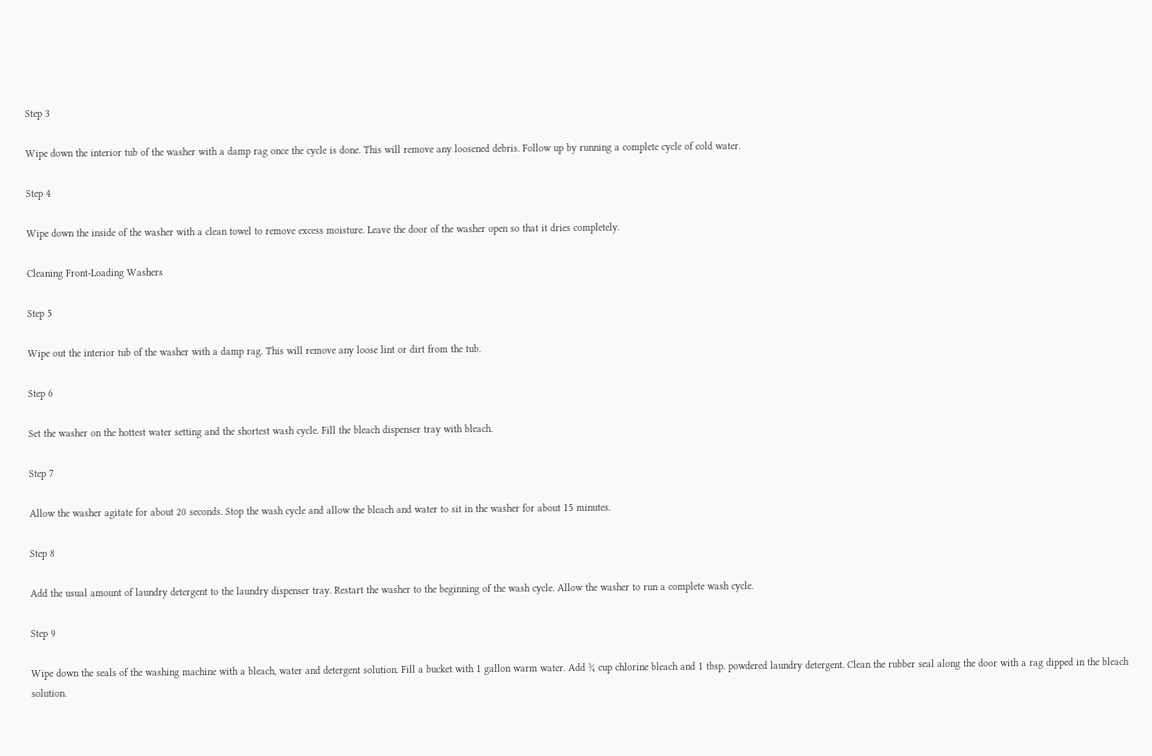Step 3

Wipe down the interior tub of the washer with a damp rag once the cycle is done. This will remove any loosened debris. Follow up by running a complete cycle of cold water.

Step 4

Wipe down the inside of the washer with a clean towel to remove excess moisture. Leave the door of the washer open so that it dries completely.

Cleaning Front-Loading Washers

Step 5

Wipe out the interior tub of the washer with a damp rag. This will remove any loose lint or dirt from the tub.

Step 6

Set the washer on the hottest water setting and the shortest wash cycle. Fill the bleach dispenser tray with bleach.

Step 7

Allow the washer agitate for about 20 seconds. Stop the wash cycle and allow the bleach and water to sit in the washer for about 15 minutes.

Step 8

Add the usual amount of laundry detergent to the laundry dispenser tray. Restart the washer to the beginning of the wash cycle. Allow the washer to run a complete wash cycle.

Step 9

Wipe down the seals of the washing machine with a bleach, water and detergent solution. Fill a bucket with 1 gallon warm water. Add ¾ cup chlorine bleach and 1 tbsp. powdered laundry detergent. Clean the rubber seal along the door with a rag dipped in the bleach solution.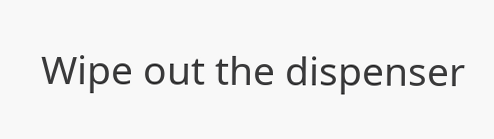Wipe out the dispenser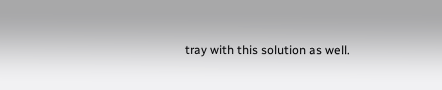tray with this solution as well.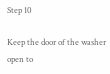Step 10

Keep the door of the washer open to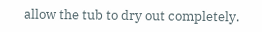allow the tub to dry out completely.